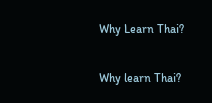Why Learn Thai?

Why learn Thai?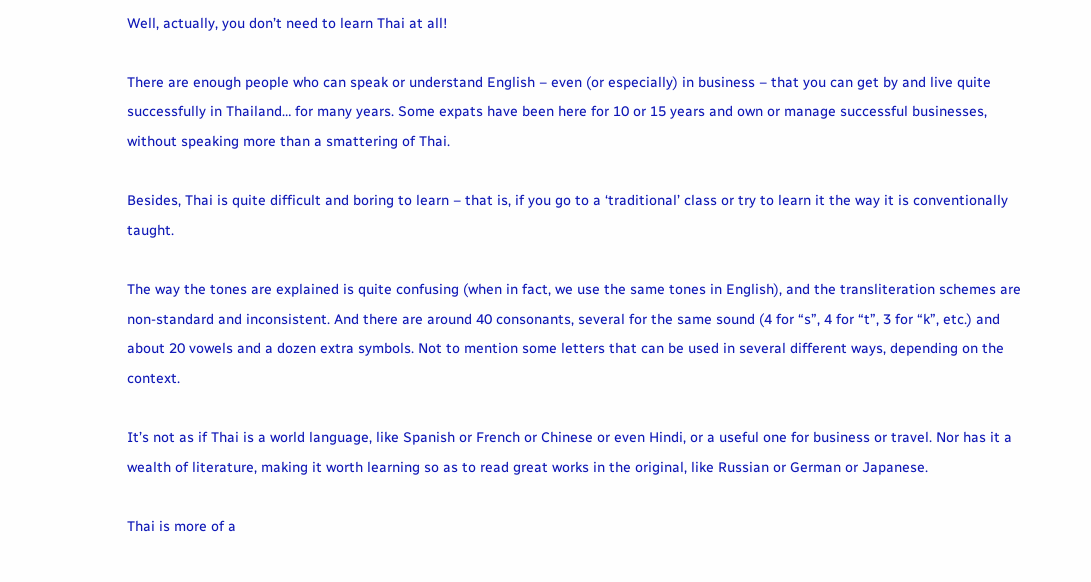Well, actually, you don’t need to learn Thai at all!

There are enough people who can speak or understand English – even (or especially) in business – that you can get by and live quite successfully in Thailand… for many years. Some expats have been here for 10 or 15 years and own or manage successful businesses, without speaking more than a smattering of Thai.

Besides, Thai is quite difficult and boring to learn – that is, if you go to a ‘traditional’ class or try to learn it the way it is conventionally taught.

The way the tones are explained is quite confusing (when in fact, we use the same tones in English), and the transliteration schemes are non-standard and inconsistent. And there are around 40 consonants, several for the same sound (4 for “s”, 4 for “t”, 3 for “k”, etc.) and about 20 vowels and a dozen extra symbols. Not to mention some letters that can be used in several different ways, depending on the context.

It’s not as if Thai is a world language, like Spanish or French or Chinese or even Hindi, or a useful one for business or travel. Nor has it a wealth of literature, making it worth learning so as to read great works in the original, like Russian or German or Japanese.

Thai is more of a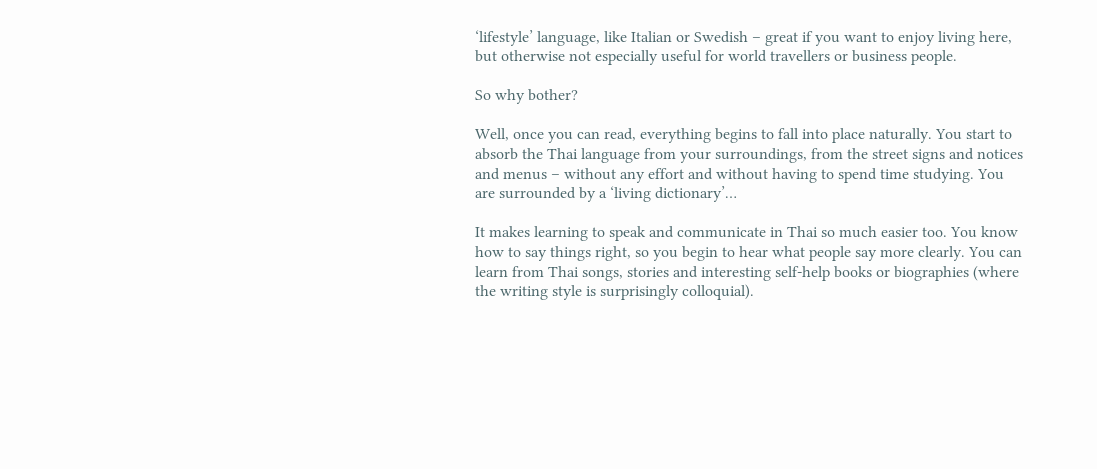‘lifestyle’ language, like Italian or Swedish – great if you want to enjoy living here, but otherwise not especially useful for world travellers or business people.

So why bother?

Well, once you can read, everything begins to fall into place naturally. You start to absorb the Thai language from your surroundings, from the street signs and notices and menus – without any effort and without having to spend time studying. You are surrounded by a ‘living dictionary’…

It makes learning to speak and communicate in Thai so much easier too. You know how to say things right, so you begin to hear what people say more clearly. You can learn from Thai songs, stories and interesting self-help books or biographies (where the writing style is surprisingly colloquial).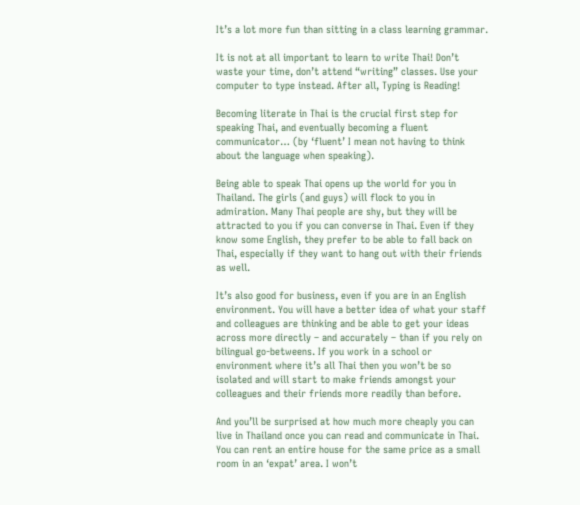It’s a lot more fun than sitting in a class learning grammar.

It is not at all important to learn to write Thai! Don’t waste your time, don’t attend “writing” classes. Use your computer to type instead. After all, Typing is Reading!

Becoming literate in Thai is the crucial first step for speaking Thai, and eventually becoming a fluent communicator… (by ‘fluent’ I mean not having to think about the language when speaking).

Being able to speak Thai opens up the world for you in Thailand. The girls (and guys) will flock to you in admiration. Many Thai people are shy, but they will be attracted to you if you can converse in Thai. Even if they know some English, they prefer to be able to fall back on Thai, especially if they want to hang out with their friends as well.

It’s also good for business, even if you are in an English environment. You will have a better idea of what your staff and colleagues are thinking and be able to get your ideas across more directly – and accurately – than if you rely on bilingual go-betweens. If you work in a school or environment where it’s all Thai then you won’t be so isolated and will start to make friends amongst your colleagues and their friends more readily than before.

And you’ll be surprised at how much more cheaply you can live in Thailand once you can read and communicate in Thai. You can rent an entire house for the same price as a small room in an ‘expat’ area. I won’t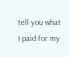tell you what I paid for my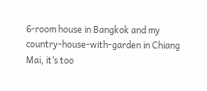6-room house in Bangkok and my country-house-with-garden in Chiang Mai, it’s too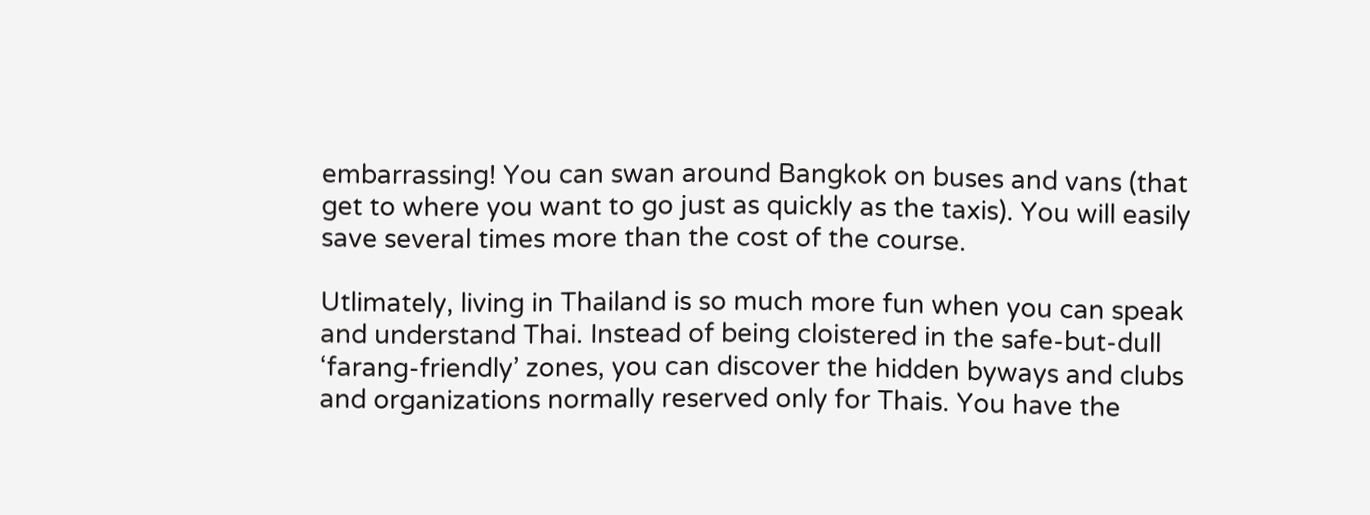embarrassing! You can swan around Bangkok on buses and vans (that get to where you want to go just as quickly as the taxis). You will easily save several times more than the cost of the course.

Utlimately, living in Thailand is so much more fun when you can speak and understand Thai. Instead of being cloistered in the safe-but-dull ‘farang-friendly’ zones, you can discover the hidden byways and clubs and organizations normally reserved only for Thais. You have the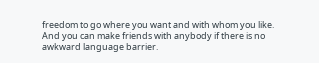freedom to go where you want and with whom you like. And you can make friends with anybody if there is no awkward language barrier.